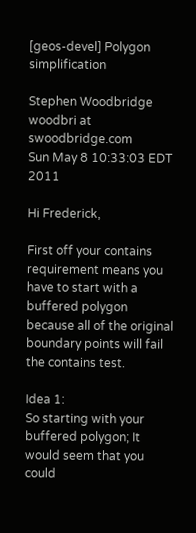[geos-devel] Polygon simplification

Stephen Woodbridge woodbri at swoodbridge.com
Sun May 8 10:33:03 EDT 2011

Hi Frederick,

First off your contains requirement means you have to start with a
buffered polygon because all of the original boundary points will fail
the contains test.

Idea 1:
So starting with your buffered polygon; It would seem that you could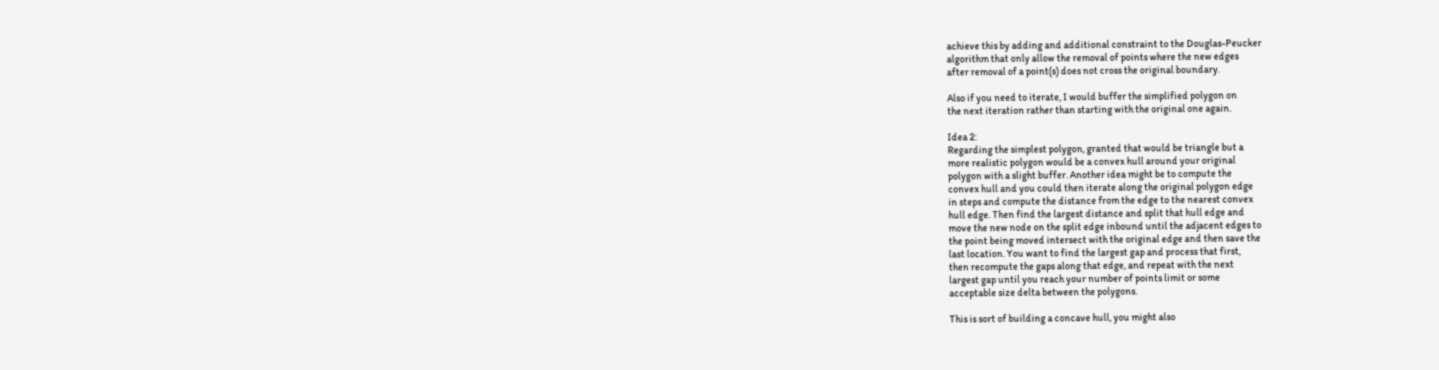achieve this by adding and additional constraint to the Douglas-Peucker
algorithm that only allow the removal of points where the new edges
after removal of a point(s) does not cross the original boundary.

Also if you need to iterate, I would buffer the simplified polygon on
the next iteration rather than starting with the original one again.

Idea 2:
Regarding the simplest polygon, granted that would be triangle but a
more realistic polygon would be a convex hull around your original
polygon with a slight buffer. Another idea might be to compute the
convex hull and you could then iterate along the original polygon edge
in steps and compute the distance from the edge to the nearest convex
hull edge. Then find the largest distance and split that hull edge and
move the new node on the split edge inbound until the adjacent edges to
the point being moved intersect with the original edge and then save the
last location. You want to find the largest gap and process that first,
then recompute the gaps along that edge, and repeat with the next
largest gap until you reach your number of points limit or some
acceptable size delta between the polygons.

This is sort of building a concave hull, you might also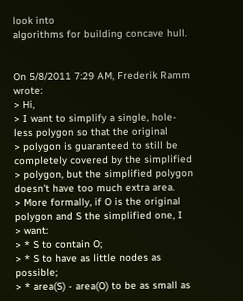look into
algorithms for building concave hull.


On 5/8/2011 7:29 AM, Frederik Ramm wrote:
> Hi,
> I want to simplify a single, hole-less polygon so that the original
> polygon is guaranteed to still be completely covered by the simplified
> polygon, but the simplified polygon doesn't have too much extra area.
> More formally, if O is the original polygon and S the simplified one, I
> want:
> * S to contain O;
> * S to have as little nodes as possible;
> * area(S) - area(O) to be as small as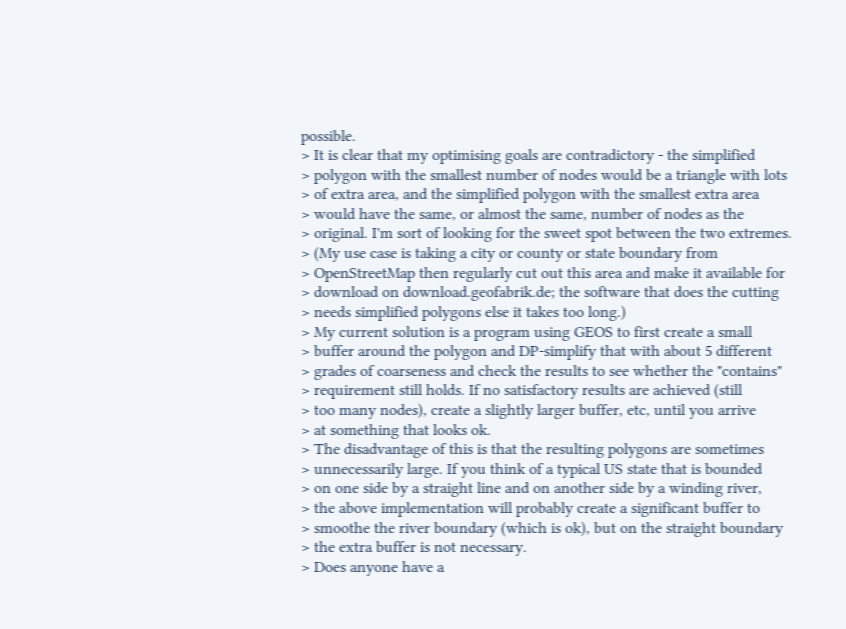possible.
> It is clear that my optimising goals are contradictory - the simplified
> polygon with the smallest number of nodes would be a triangle with lots
> of extra area, and the simplified polygon with the smallest extra area
> would have the same, or almost the same, number of nodes as the
> original. I'm sort of looking for the sweet spot between the two extremes.
> (My use case is taking a city or county or state boundary from
> OpenStreetMap then regularly cut out this area and make it available for
> download on download.geofabrik.de; the software that does the cutting
> needs simplified polygons else it takes too long.)
> My current solution is a program using GEOS to first create a small
> buffer around the polygon and DP-simplify that with about 5 different
> grades of coarseness and check the results to see whether the "contains"
> requirement still holds. If no satisfactory results are achieved (still
> too many nodes), create a slightly larger buffer, etc, until you arrive
> at something that looks ok.
> The disadvantage of this is that the resulting polygons are sometimes
> unnecessarily large. If you think of a typical US state that is bounded
> on one side by a straight line and on another side by a winding river,
> the above implementation will probably create a significant buffer to
> smoothe the river boundary (which is ok), but on the straight boundary
> the extra buffer is not necessary.
> Does anyone have a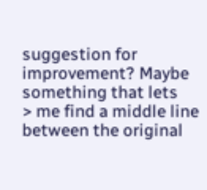suggestion for improvement? Maybe something that lets
> me find a middle line between the original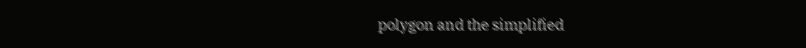polygon and the simplified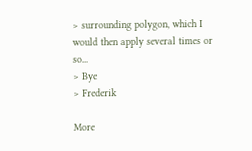> surrounding polygon, which I would then apply several times or so...
> Bye
> Frederik

More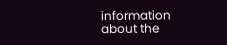information about the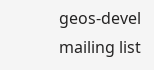geos-devel mailing list